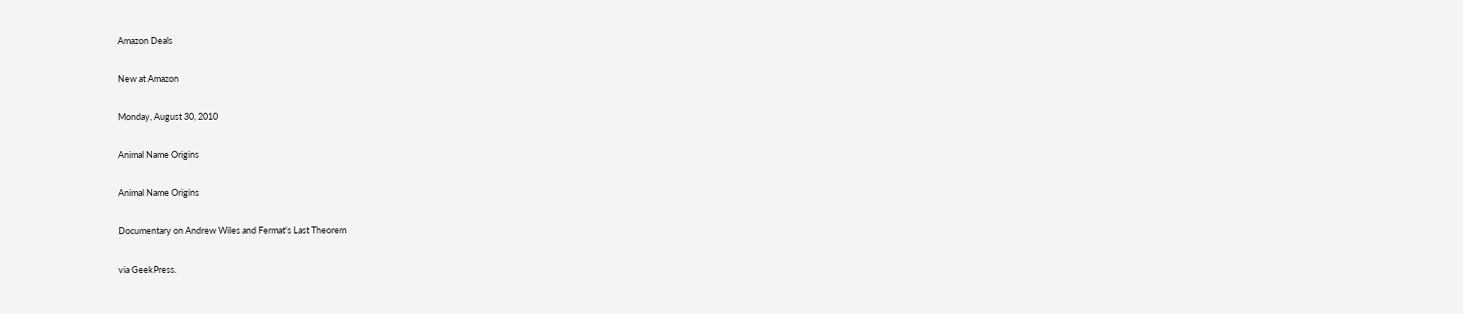Amazon Deals

New at Amazon

Monday, August 30, 2010

Animal Name Origins

Animal Name Origins

Documentary on Andrew Wiles and Fermat's Last Theorem

via GeekPress.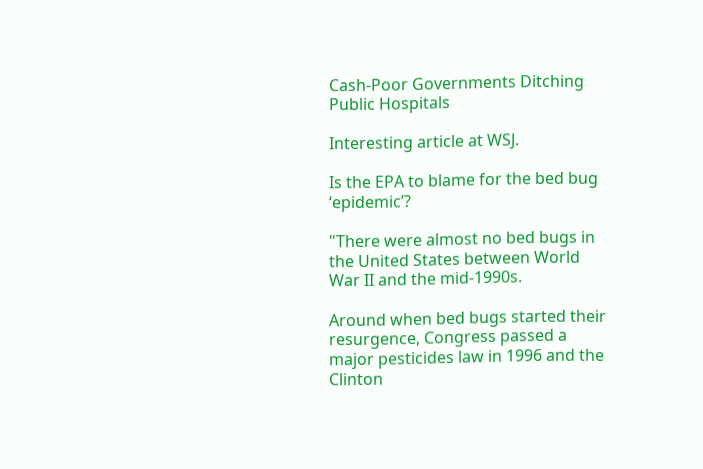Cash-Poor Governments Ditching Public Hospitals

Interesting article at WSJ.

Is the EPA to blame for the bed bug ‘epidemic’?

"There were almost no bed bugs in the United States between World War II and the mid-1990s.

Around when bed bugs started their resurgence, Congress passed a major pesticides law in 1996 and the Clinton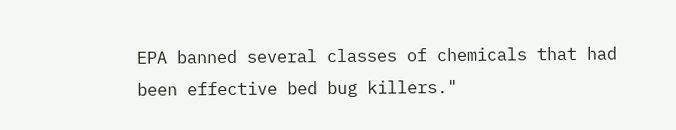EPA banned several classes of chemicals that had been effective bed bug killers."